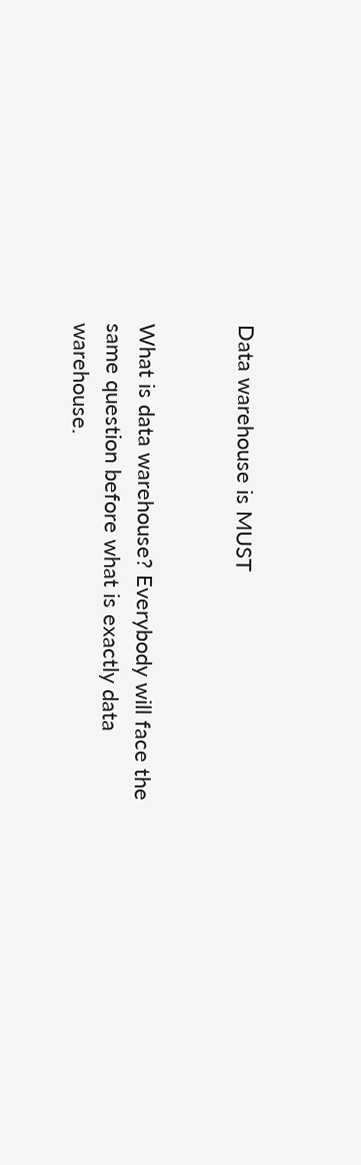Data warehouse is MUST


What is data warehouse? Everybody will face the same question before what is exactly data warehouse.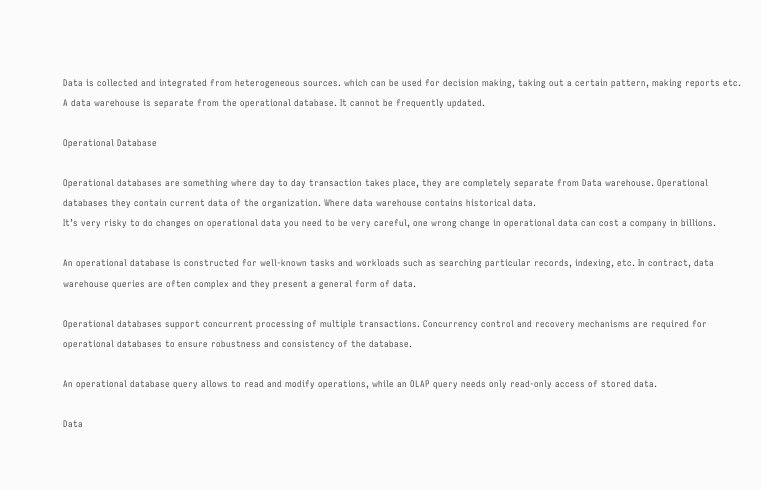Data is collected and integrated from heterogeneous sources. which can be used for decision making, taking out a certain pattern, making reports etc.
A data warehouse is separate from the operational database. It cannot be frequently updated.

Operational Database

Operational databases are something where day to day transaction takes place, they are completely separate from Data warehouse. Operational databases they contain current data of the organization. Where data warehouse contains historical data.
It’s very risky to do changes on operational data you need to be very careful, one wrong change in operational data can cost a company in billions.

An operational database is constructed for well-known tasks and workloads such as searching particular records, indexing, etc. In contract, data warehouse queries are often complex and they present a general form of data.

Operational databases support concurrent processing of multiple transactions. Concurrency control and recovery mechanisms are required for operational databases to ensure robustness and consistency of the database.

An operational database query allows to read and modify operations, while an OLAP query needs only read-only access of stored data.

Data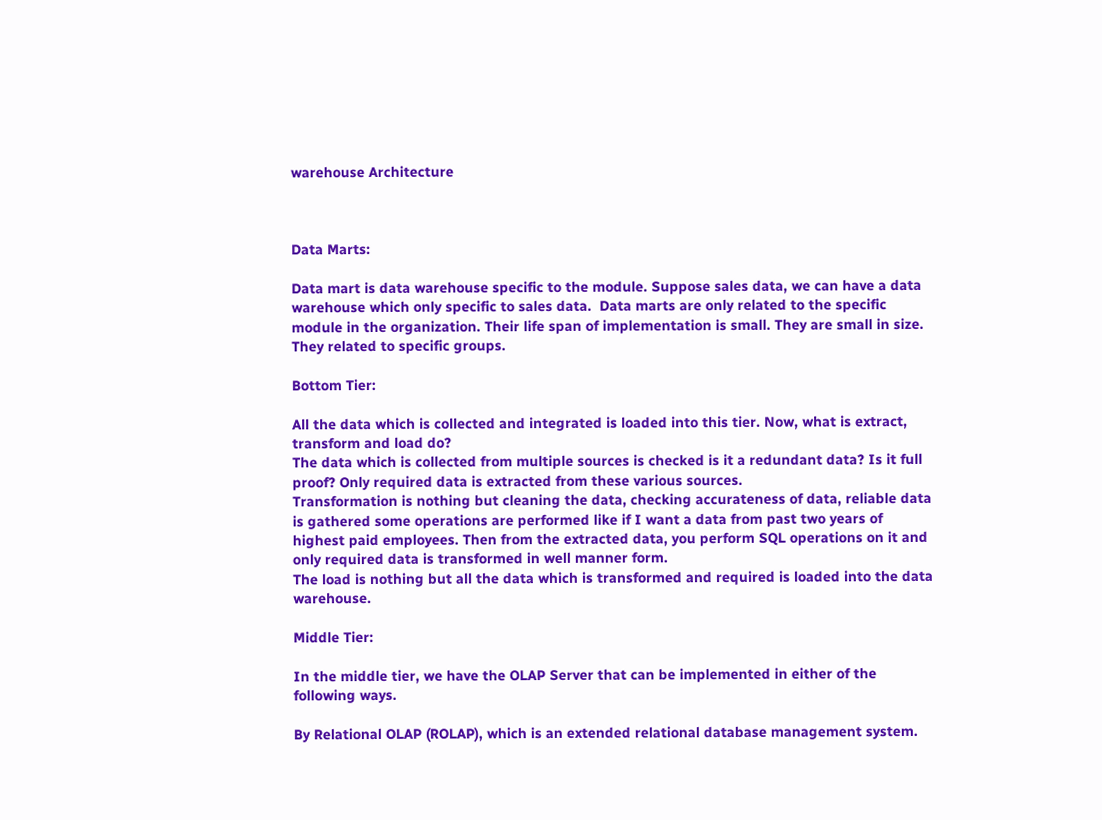warehouse Architecture



Data Marts:

Data mart is data warehouse specific to the module. Suppose sales data, we can have a data warehouse which only specific to sales data.  Data marts are only related to the specific module in the organization. Their life span of implementation is small. They are small in size. They related to specific groups.

Bottom Tier:

All the data which is collected and integrated is loaded into this tier. Now, what is extract, transform and load do?
The data which is collected from multiple sources is checked is it a redundant data? Is it full proof? Only required data is extracted from these various sources.
Transformation is nothing but cleaning the data, checking accurateness of data, reliable data is gathered some operations are performed like if I want a data from past two years of highest paid employees. Then from the extracted data, you perform SQL operations on it and only required data is transformed in well manner form.
The load is nothing but all the data which is transformed and required is loaded into the data warehouse.

Middle Tier:

In the middle tier, we have the OLAP Server that can be implemented in either of the following ways.

By Relational OLAP (ROLAP), which is an extended relational database management system.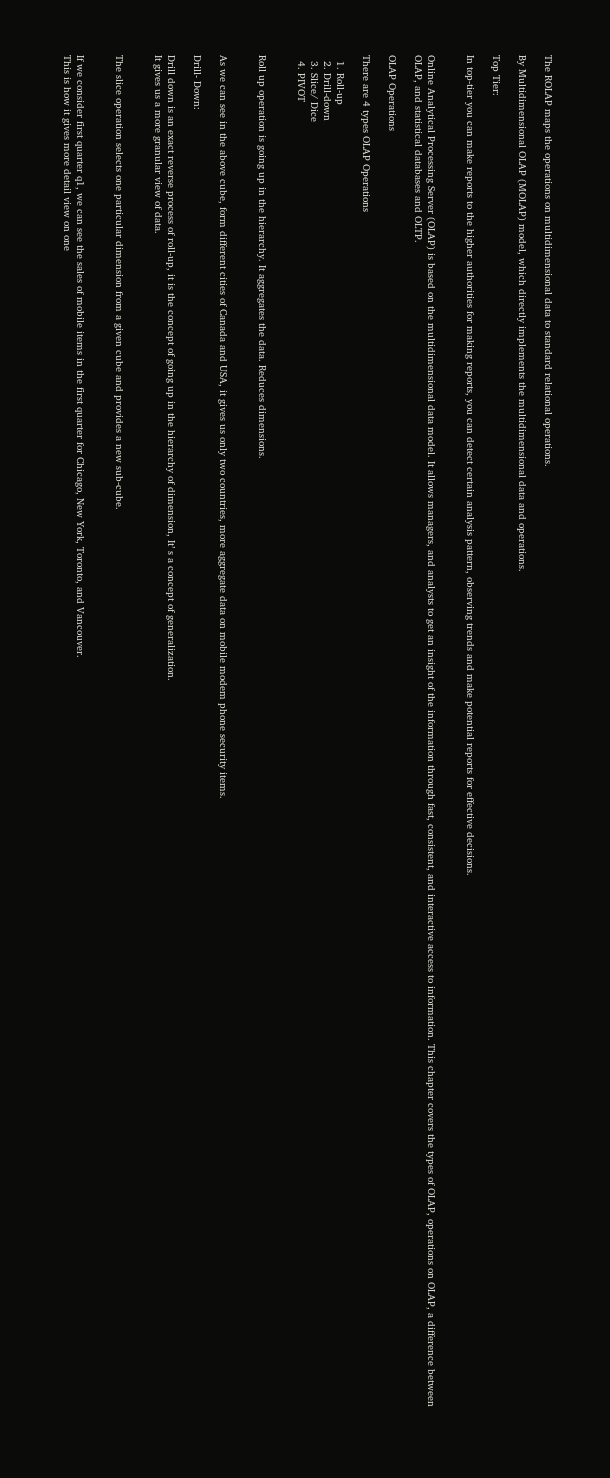The ROLAP maps the operations on multidimensional data to standard relational operations.

By Multidimensional OLAP (MOLAP) model, which directly implements the multidimensional data and operations.

Top Tier:

In top-tier you can make reports to the higher authorities for making reports, you can detect certain analysis pattern, observing trends and make potential reports for effective decisions.


Online Analytical Processing Server (OLAP) is based on the multidimensional data model. It allows managers, and analysts to get an insight of the information through fast, consistent, and interactive access to information. This chapter covers the types of OLAP, operations on OLAP, a difference between OLAP, and statistical databases and OLTP.

OLAP Operations

There are 4 types OLAP Operations

  1. Roll-up
  2. Drill-down
  3. Slice/ Dice
  4. PIVOT


Roll up operation is going up in the hierarchy. It aggregates the data. Reduces dimensions.


As we can see in the above cube, form different cities of Canada and USA, it gives us only two countries, more aggregate data on mobile modem phone security items.

Drill- Down:

Drill down is an exact reverse process of roll-up, it is the concept of going up in the hierarchy of dimension, It’ s a concept of generalization.
It gives us a more granular view of data.


The slice operation selects one particular dimension from a given cube and provides a new sub-cube.


If we consider first quarter q1, we can see the sales of mobile items in the first quarter for Chicago, New York, Toronto, and Vancouver.
This is how it gives more detail view on one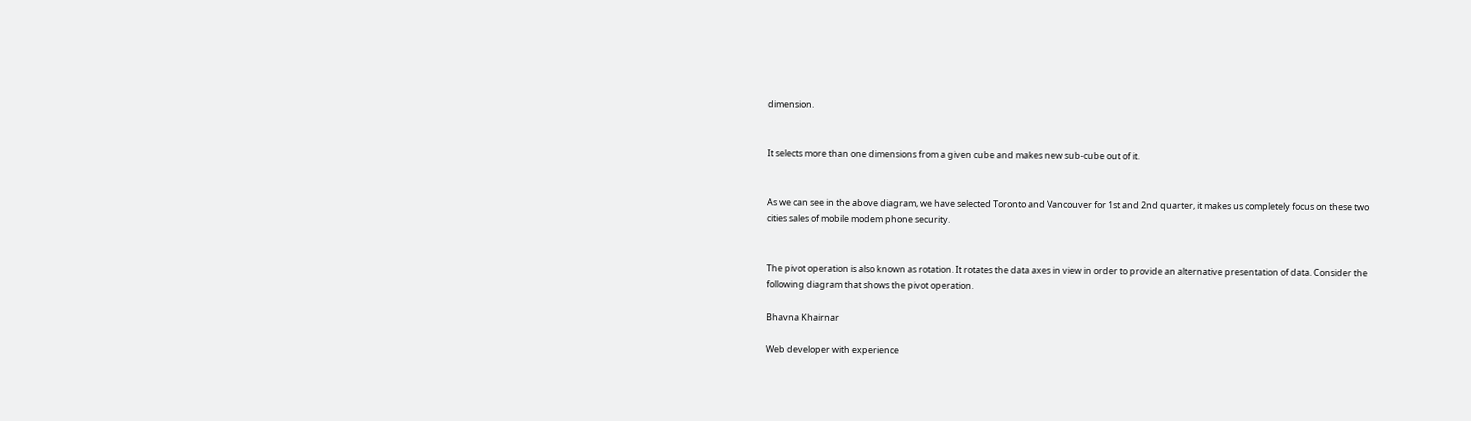dimension.


It selects more than one dimensions from a given cube and makes new sub-cube out of it.


As we can see in the above diagram, we have selected Toronto and Vancouver for 1st and 2nd quarter, it makes us completely focus on these two cities sales of mobile modem phone security.


The pivot operation is also known as rotation. It rotates the data axes in view in order to provide an alternative presentation of data. Consider the following diagram that shows the pivot operation.

Bhavna Khairnar

Web developer with experience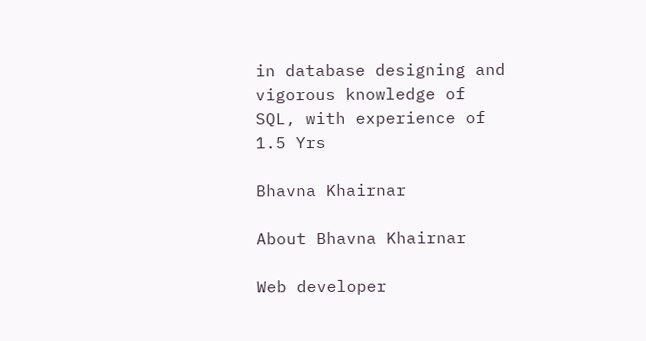in database designing and vigorous knowledge of SQL, with experience of 1.5 Yrs

Bhavna Khairnar

About Bhavna Khairnar

Web developer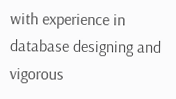with experience in database designing and vigorous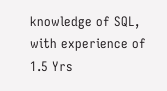knowledge of SQL, with experience of 1.5 Yrs